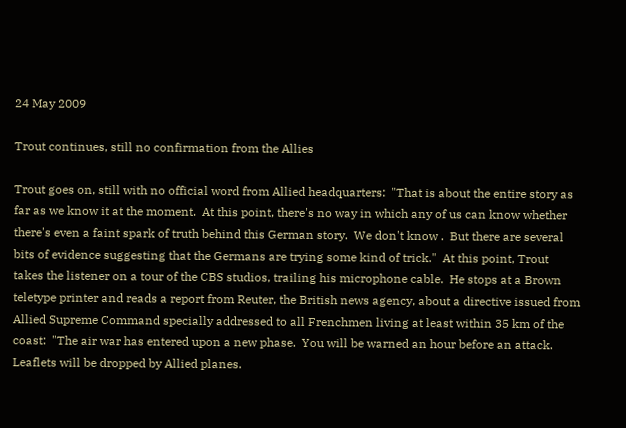24 May 2009

Trout continues, still no confirmation from the Allies

Trout goes on, still with no official word from Allied headquarters:  "That is about the entire story as far as we know it at the moment.  At this point, there's no way in which any of us can know whether there's even a faint spark of truth behind this German story.  We don't know .  But there are several bits of evidence suggesting that the Germans are trying some kind of trick."  At this point, Trout takes the listener on a tour of the CBS studios, trailing his microphone cable.  He stops at a Brown teletype printer and reads a report from Reuter, the British news agency, about a directive issued from Allied Supreme Command specially addressed to all Frenchmen living at least within 35 km of the coast:  "The air war has entered upon a new phase.  You will be warned an hour before an attack.  Leaflets will be dropped by Allied planes.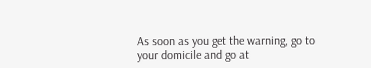As soon as you get the warning, go to your domicile and go at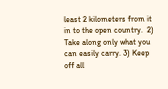least 2 kilometers from it in to the open country.  2) Take along only what you can easily carry. 3) Keep off all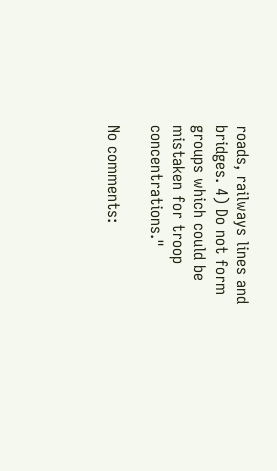roads, railways lines and bridges. 4) Do not form groups which could be mistaken for troop concentrations."

No comments: